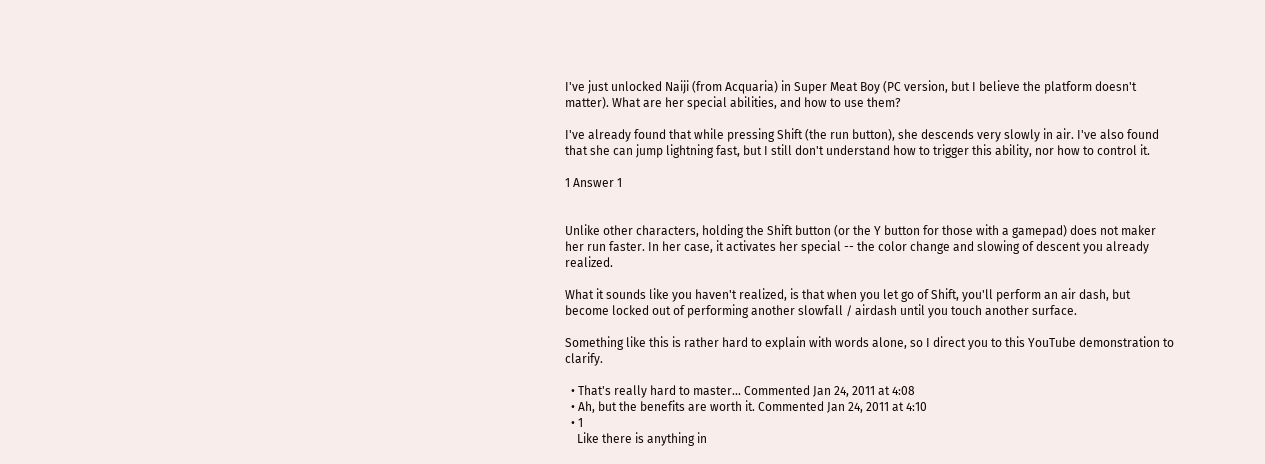I've just unlocked Naiji (from Acquaria) in Super Meat Boy (PC version, but I believe the platform doesn't matter). What are her special abilities, and how to use them?

I've already found that while pressing Shift (the run button), she descends very slowly in air. I've also found that she can jump lightning fast, but I still don't understand how to trigger this ability, nor how to control it.

1 Answer 1


Unlike other characters, holding the Shift button (or the Y button for those with a gamepad) does not maker her run faster. In her case, it activates her special -- the color change and slowing of descent you already realized.

What it sounds like you haven't realized, is that when you let go of Shift, you'll perform an air dash, but become locked out of performing another slowfall / airdash until you touch another surface.

Something like this is rather hard to explain with words alone, so I direct you to this YouTube demonstration to clarify.

  • That's really hard to master... Commented Jan 24, 2011 at 4:08
  • Ah, but the benefits are worth it. Commented Jan 24, 2011 at 4:10
  • 1
    Like there is anything in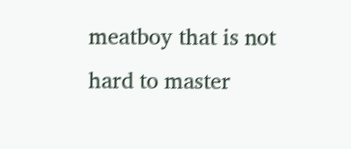meatboy that is not hard to master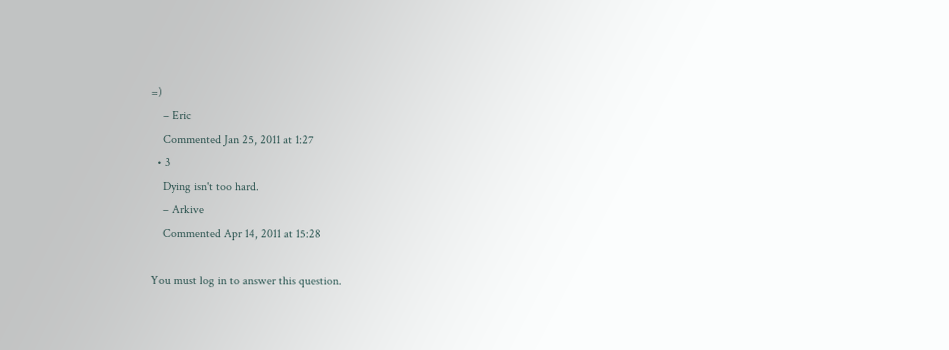=)
    – Eric
    Commented Jan 25, 2011 at 1:27
  • 3
    Dying isn't too hard.
    – Arkive
    Commented Apr 14, 2011 at 15:28

You must log in to answer this question.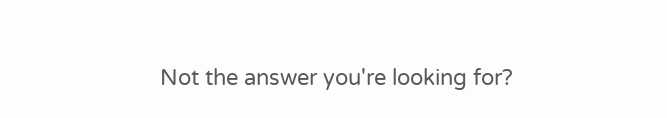Not the answer you're looking for?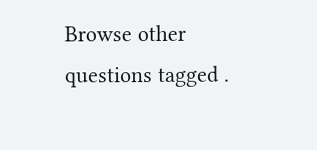Browse other questions tagged .